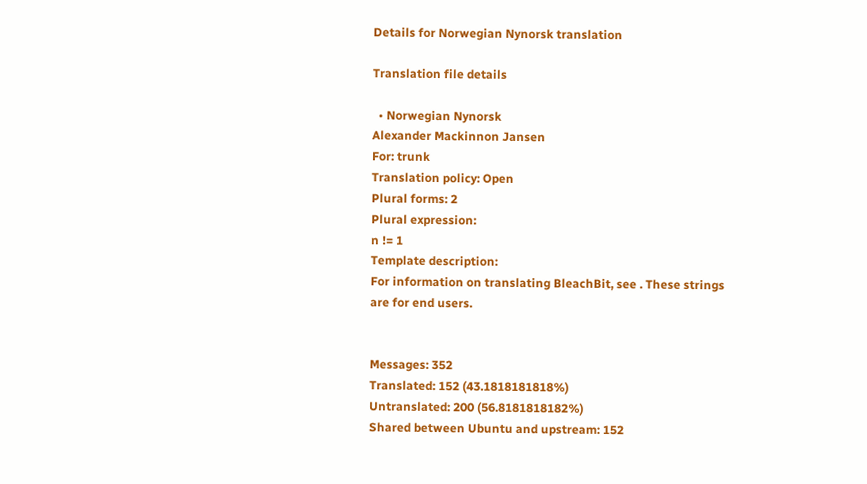Details for Norwegian Nynorsk translation

Translation file details

  • Norwegian Nynorsk
Alexander Mackinnon Jansen
For: trunk
Translation policy: Open
Plural forms: 2
Plural expression:
n != 1
Template description:
For information on translating BleachBit, see . These strings are for end users.


Messages: 352
Translated: 152 (43.1818181818%)
Untranslated: 200 (56.8181818182%)
Shared between Ubuntu and upstream: 152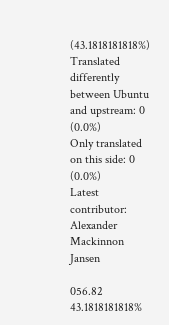(43.1818181818%)
Translated differently between Ubuntu and upstream: 0 (0.0%)
Only translated on this side: 0 (0.0%)
Latest contributor:
Alexander Mackinnon Jansen

056.82  43.1818181818%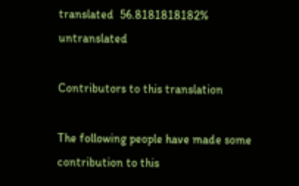translated  56.8181818182% untranslated

Contributors to this translation

The following people have made some contribution to this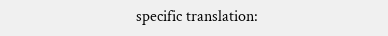specific translation: